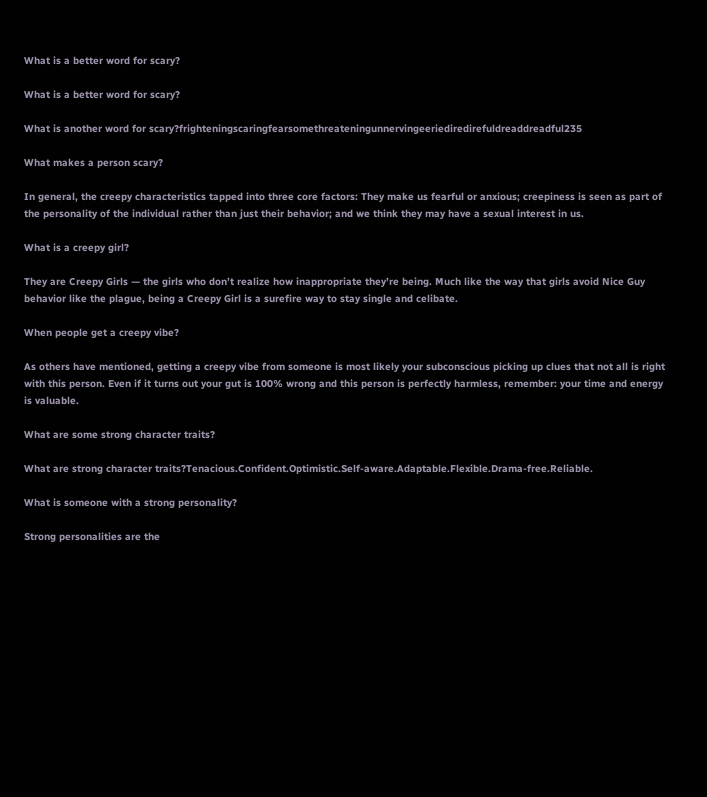What is a better word for scary?

What is a better word for scary?

What is another word for scary?frighteningscaringfearsomethreateningunnervingeeriediredirefuldreaddreadful235

What makes a person scary?

In general, the creepy characteristics tapped into three core factors: They make us fearful or anxious; creepiness is seen as part of the personality of the individual rather than just their behavior; and we think they may have a sexual interest in us.

What is a creepy girl?

They are Creepy Girls — the girls who don’t realize how inappropriate they’re being. Much like the way that girls avoid Nice Guy behavior like the plague, being a Creepy Girl is a surefire way to stay single and celibate.

When people get a creepy vibe?

As others have mentioned, getting a creepy vibe from someone is most likely your subconscious picking up clues that not all is right with this person. Even if it turns out your gut is 100% wrong and this person is perfectly harmless, remember: your time and energy is valuable.

What are some strong character traits?

What are strong character traits?Tenacious.Confident.Optimistic.Self-aware.Adaptable.Flexible.Drama-free.Reliable.

What is someone with a strong personality?

Strong personalities are the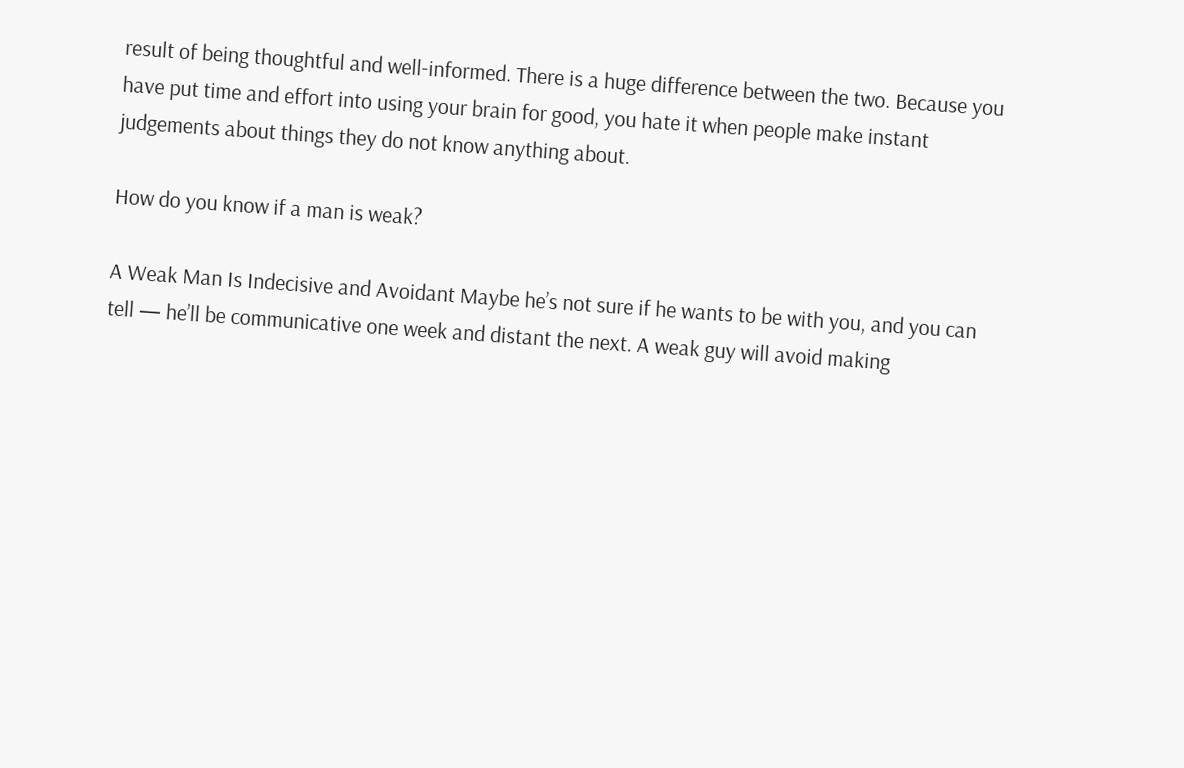result of being thoughtful and well-informed. There is a huge difference between the two. Because you have put time and effort into using your brain for good, you hate it when people make instant judgements about things they do not know anything about.

How do you know if a man is weak?

A Weak Man Is Indecisive and Avoidant Maybe he’s not sure if he wants to be with you, and you can tell — he’ll be communicative one week and distant the next. A weak guy will avoid making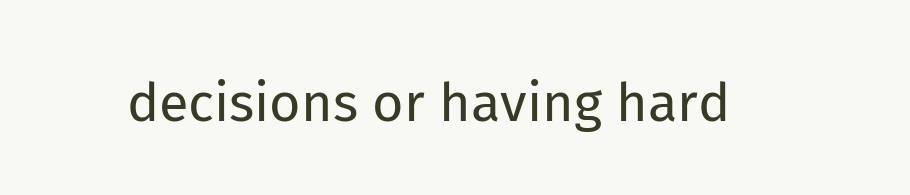decisions or having hard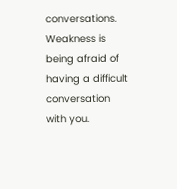conversations. Weakness is being afraid of having a difficult conversation with you.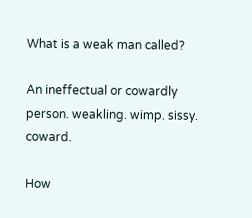What is a weak man called?

An ineffectual or cowardly person. weakling. wimp. sissy. coward.

How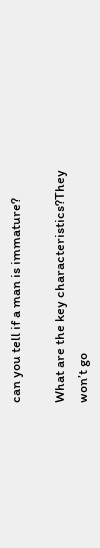can you tell if a man is immature?

What are the key characteristics?They won’t go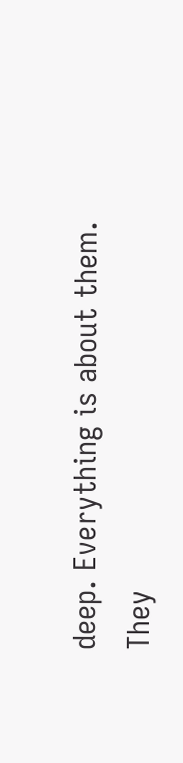deep. Everything is about them. They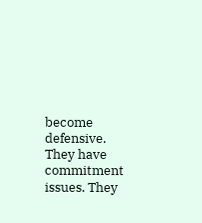become defensive. They have commitment issues. They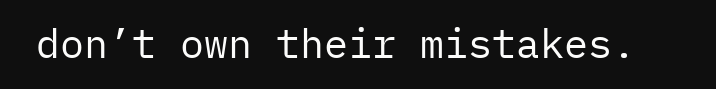don’t own their mistakes.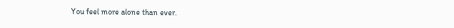You feel more alone than ever.